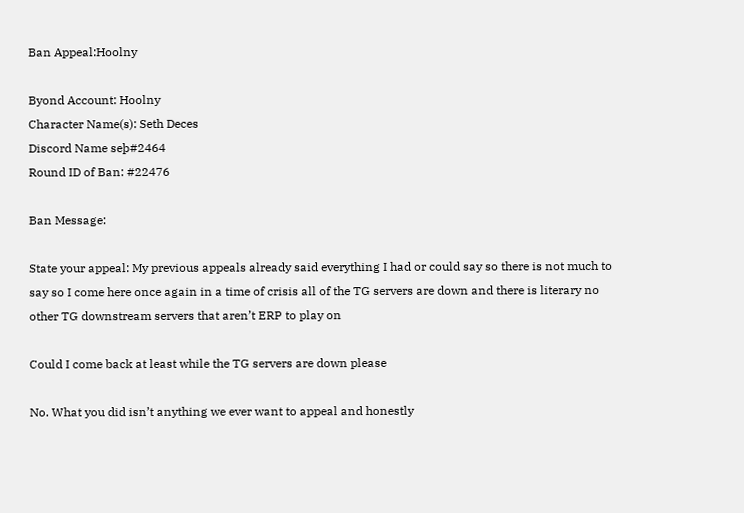Ban Appeal:Hoolny

Byond Account: Hoolny
Character Name(s): Seth Deces
Discord Name seþ#2464
Round ID of Ban: #22476

Ban Message:

State your appeal: My previous appeals already said everything I had or could say so there is not much to say so I come here once again in a time of crisis all of the TG servers are down and there is literary no other TG downstream servers that aren’t ERP to play on

Could I come back at least while the TG servers are down please

No. What you did isn’t anything we ever want to appeal and honestly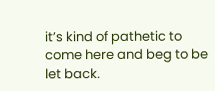it’s kind of pathetic to come here and beg to be let back.